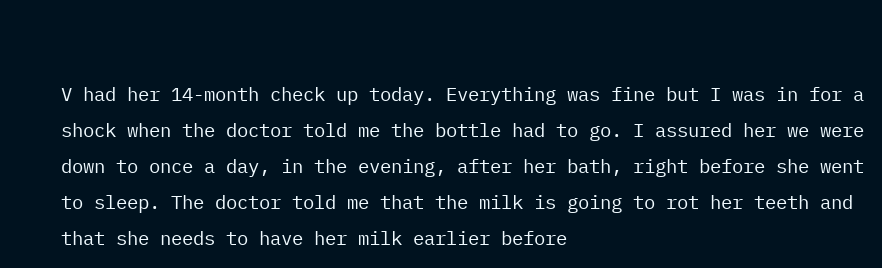V had her 14-month check up today. Everything was fine but I was in for a shock when the doctor told me the bottle had to go. I assured her we were down to once a day, in the evening, after her bath, right before she went to sleep. The doctor told me that the milk is going to rot her teeth and that she needs to have her milk earlier before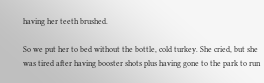having her teeth brushed.

So we put her to bed without the bottle, cold turkey. She cried, but she was tired after having booster shots plus having gone to the park to run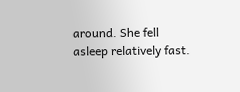around. She fell asleep relatively fast.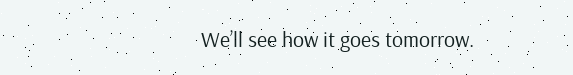We’ll see how it goes tomorrow.